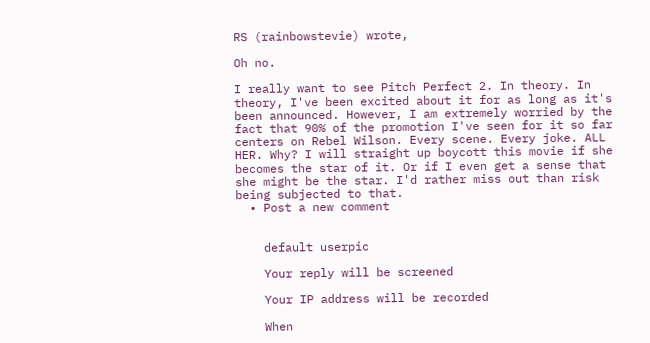RS (rainbowstevie) wrote,

Oh no.

I really want to see Pitch Perfect 2. In theory. In theory, I've been excited about it for as long as it's been announced. However, I am extremely worried by the fact that 90% of the promotion I've seen for it so far centers on Rebel Wilson. Every scene. Every joke. ALL HER. Why? I will straight up boycott this movie if she becomes the star of it. Or if I even get a sense that she might be the star. I'd rather miss out than risk being subjected to that.
  • Post a new comment


    default userpic

    Your reply will be screened

    Your IP address will be recorded

    When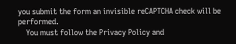you submit the form an invisible reCAPTCHA check will be performed.
    You must follow the Privacy Policy and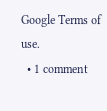Google Terms of use.
  • 1 comment